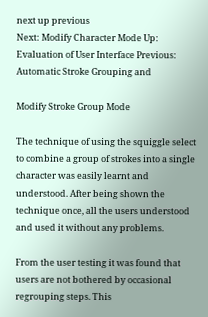next up previous
Next: Modify Character Mode Up: Evaluation of User Interface Previous: Automatic Stroke Grouping and

Modify Stroke Group Mode

The technique of using the squiggle select to combine a group of strokes into a single character was easily learnt and understood. After being shown the technique once, all the users understood and used it without any problems.

From the user testing it was found that users are not bothered by occasional regrouping steps. This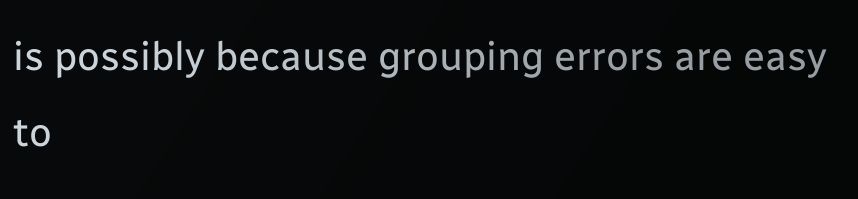is possibly because grouping errors are easy to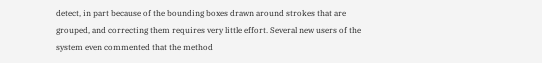detect, in part because of the bounding boxes drawn around strokes that are grouped, and correcting them requires very little effort. Several new users of the system even commented that the method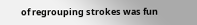of regrouping strokes was fun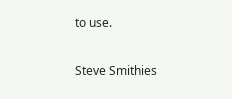to use.

Steve Smithies